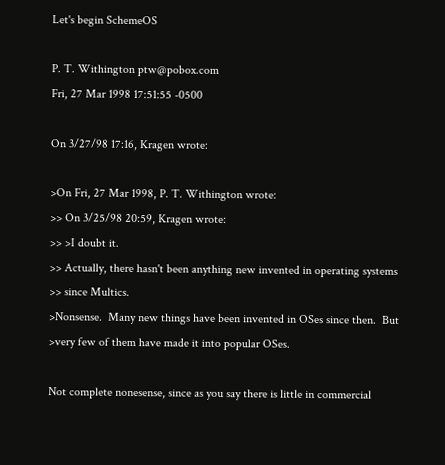Let's begin SchemeOS

P. T. Withington ptw@pobox.com
Fri, 27 Mar 1998 17:51:55 -0500

On 3/27/98 17:16, Kragen wrote:

>On Fri, 27 Mar 1998, P. T. Withington wrote:
>> On 3/25/98 20:59, Kragen wrote:
>> >I doubt it.
>> Actually, there hasn't been anything new invented in operating systems
>> since Multics.
>Nonsense.  Many new things have been invented in OSes since then.  But
>very few of them have made it into popular OSes.

Not complete nonesense, since as you say there is little in commercial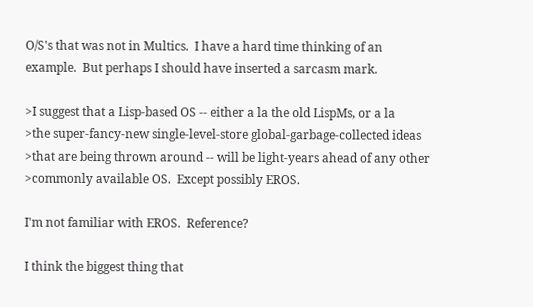O/S's that was not in Multics.  I have a hard time thinking of an
example.  But perhaps I should have inserted a sarcasm mark.

>I suggest that a Lisp-based OS -- either a la the old LispMs, or a la
>the super-fancy-new single-level-store global-garbage-collected ideas
>that are being thrown around -- will be light-years ahead of any other
>commonly available OS.  Except possibly EROS.

I'm not familiar with EROS.  Reference?

I think the biggest thing that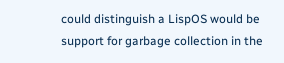could distinguish a LispOS would be
support for garbage collection in the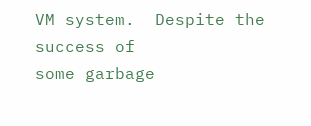VM system.  Despite the success of
some garbage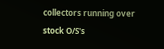collectors running over stock O/S's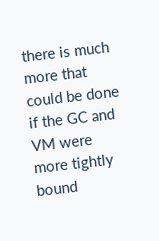there is much more that
could be done if the GC and VM were more tightly bound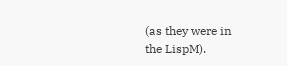(as they were in
the LispM).